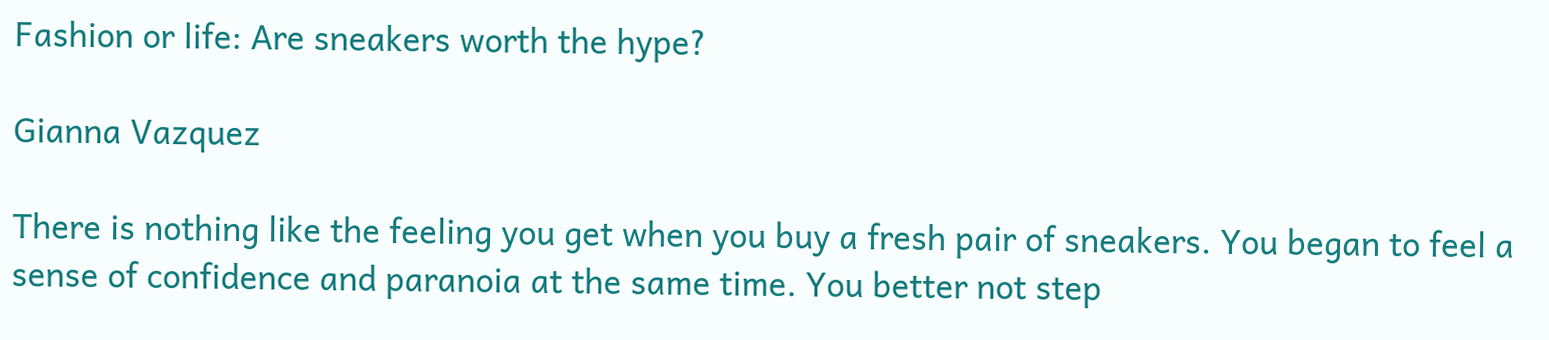Fashion or life: Are sneakers worth the hype?

Gianna Vazquez

There is nothing like the feeling you get when you buy a fresh pair of sneakers. You began to feel a sense of confidence and paranoia at the same time. You better not step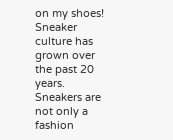on my shoes! Sneaker culture has grown over the past 20 years. Sneakers are not only a fashion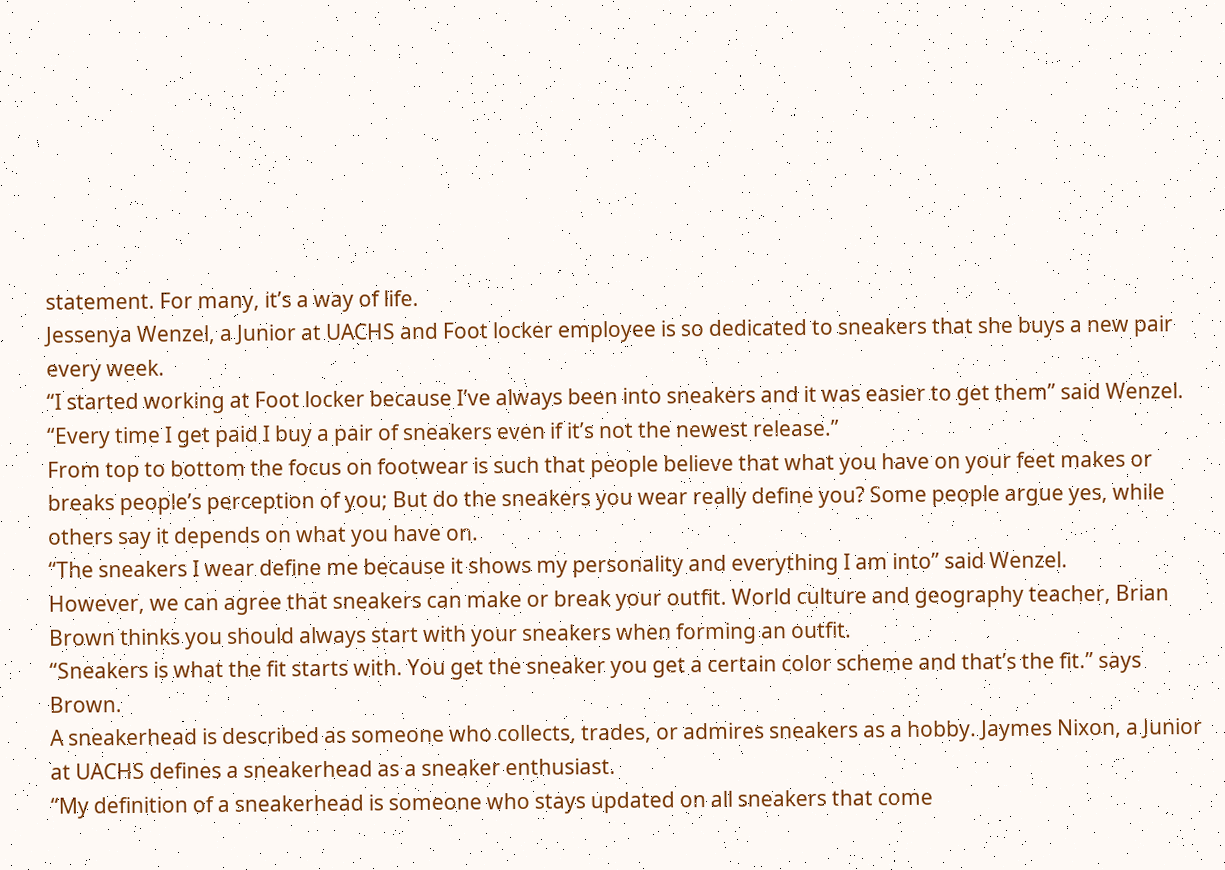statement. For many, it’s a way of life.
Jessenya Wenzel, a Junior at UACHS and Foot locker employee is so dedicated to sneakers that she buys a new pair every week.
“I started working at Foot locker because I’ve always been into sneakers and it was easier to get them” said Wenzel. “Every time I get paid I buy a pair of sneakers even if it’s not the newest release.”
From top to bottom the focus on footwear is such that people believe that what you have on your feet makes or breaks people’s perception of you; But do the sneakers you wear really define you? Some people argue yes, while others say it depends on what you have on.
“The sneakers I wear define me because it shows my personality and everything I am into” said Wenzel.
However, we can agree that sneakers can make or break your outfit. World culture and geography teacher, Brian Brown thinks you should always start with your sneakers when forming an outfit.
“Sneakers is what the fit starts with. You get the sneaker you get a certain color scheme and that’s the fit.” says Brown.
A sneakerhead is described as someone who collects, trades, or admires sneakers as a hobby. Jaymes Nixon, a Junior at UACHS defines a sneakerhead as a sneaker enthusiast.
“My definition of a sneakerhead is someone who stays updated on all sneakers that come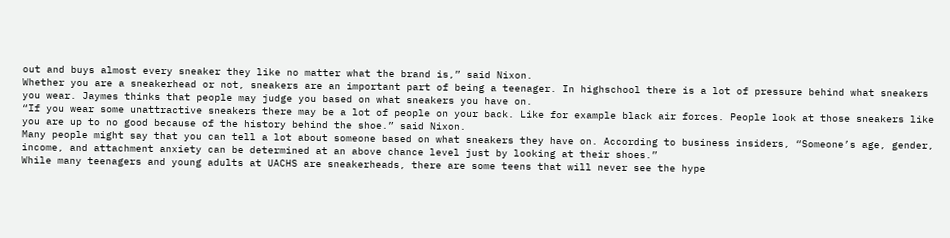out and buys almost every sneaker they like no matter what the brand is,” said Nixon.
Whether you are a sneakerhead or not, sneakers are an important part of being a teenager. In highschool there is a lot of pressure behind what sneakers you wear. Jaymes thinks that people may judge you based on what sneakers you have on.
“If you wear some unattractive sneakers there may be a lot of people on your back. Like for example black air forces. People look at those sneakers like you are up to no good because of the history behind the shoe.” said Nixon.
Many people might say that you can tell a lot about someone based on what sneakers they have on. According to business insiders, “Someone’s age, gender, income, and attachment anxiety can be determined at an above chance level just by looking at their shoes.”
While many teenagers and young adults at UACHS are sneakerheads, there are some teens that will never see the hype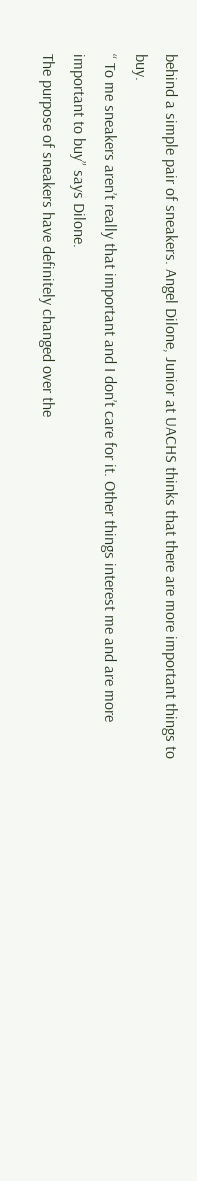behind a simple pair of sneakers. Angel Dilone, Junior at UACHS thinks that there are more important things to buy.
“ To me sneakers aren’t really that important and I don’t care for it. Other things interest me and are more important to buy” says Dilone.
The purpose of sneakers have definitely changed over the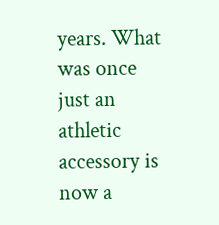years. What was once just an athletic accessory is now a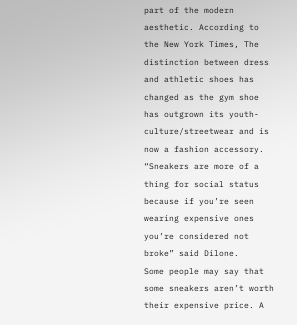part of the modern aesthetic. According to the New York Times, The distinction between dress and athletic shoes has changed as the gym shoe has outgrown its youth-culture/streetwear and is now a fashion accessory.
“Sneakers are more of a thing for social status because if you’re seen wearing expensive ones you’re considered not broke” said Dilone.
Some people may say that some sneakers aren’t worth their expensive price. A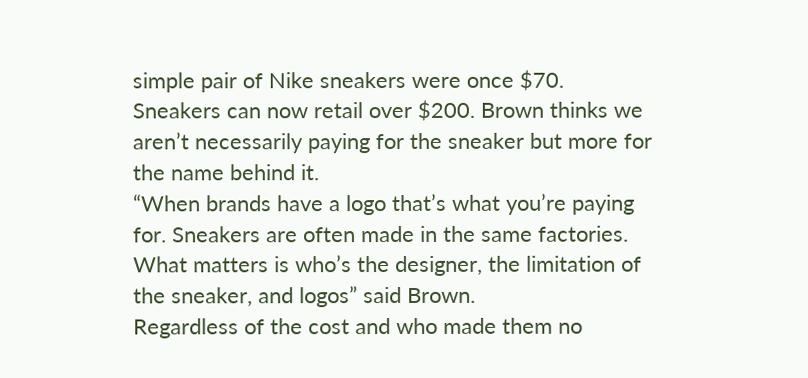simple pair of Nike sneakers were once $70. Sneakers can now retail over $200. Brown thinks we aren’t necessarily paying for the sneaker but more for the name behind it.
“When brands have a logo that’s what you’re paying for. Sneakers are often made in the same factories. What matters is who’s the designer, the limitation of the sneaker, and logos” said Brown.
Regardless of the cost and who made them no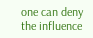one can deny the influence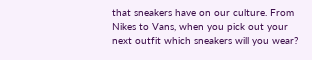that sneakers have on our culture. From Nikes to Vans, when you pick out your next outfit which sneakers will you wear?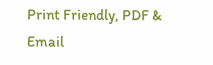Print Friendly, PDF & Email